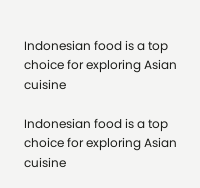Indonesian food is a top choice for exploring Asian cuisine

Indonesian food is a top choice for exploring Asian cuisine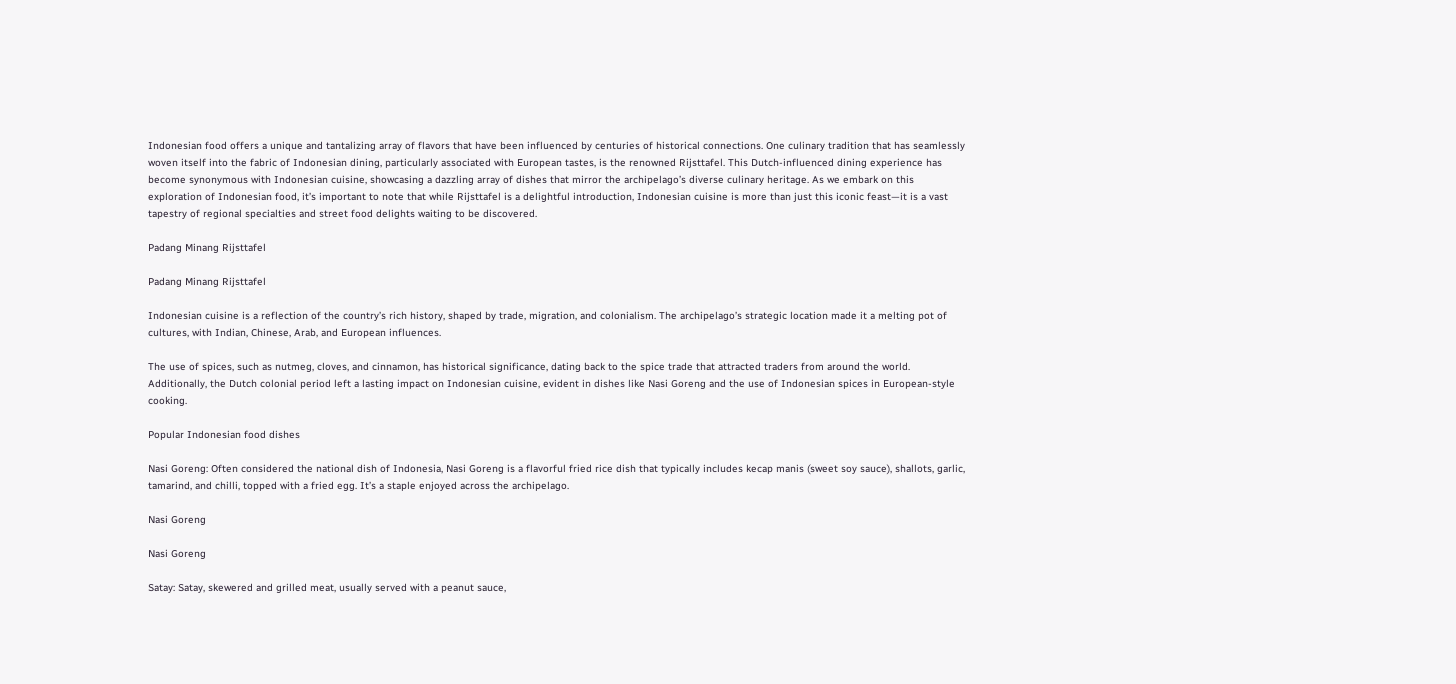Indonesian food offers a unique and tantalizing array of flavors that have been influenced by centuries of historical connections. One culinary tradition that has seamlessly woven itself into the fabric of Indonesian dining, particularly associated with European tastes, is the renowned Rijsttafel. This Dutch-influenced dining experience has become synonymous with Indonesian cuisine, showcasing a dazzling array of dishes that mirror the archipelago’s diverse culinary heritage. As we embark on this exploration of Indonesian food, it’s important to note that while Rijsttafel is a delightful introduction, Indonesian cuisine is more than just this iconic feast—it is a vast tapestry of regional specialties and street food delights waiting to be discovered.

Padang Minang Rijsttafel

Padang Minang Rijsttafel

Indonesian cuisine is a reflection of the country’s rich history, shaped by trade, migration, and colonialism. The archipelago’s strategic location made it a melting pot of cultures, with Indian, Chinese, Arab, and European influences.

The use of spices, such as nutmeg, cloves, and cinnamon, has historical significance, dating back to the spice trade that attracted traders from around the world. Additionally, the Dutch colonial period left a lasting impact on Indonesian cuisine, evident in dishes like Nasi Goreng and the use of Indonesian spices in European-style cooking.

Popular Indonesian food dishes

Nasi Goreng: Often considered the national dish of Indonesia, Nasi Goreng is a flavorful fried rice dish that typically includes kecap manis (sweet soy sauce), shallots, garlic, tamarind, and chilli, topped with a fried egg. It’s a staple enjoyed across the archipelago.

Nasi Goreng

Nasi Goreng

Satay: Satay, skewered and grilled meat, usually served with a peanut sauce,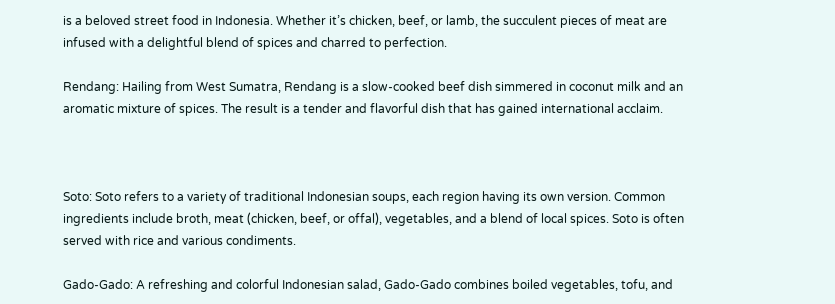is a beloved street food in Indonesia. Whether it’s chicken, beef, or lamb, the succulent pieces of meat are infused with a delightful blend of spices and charred to perfection.

Rendang: Hailing from West Sumatra, Rendang is a slow-cooked beef dish simmered in coconut milk and an aromatic mixture of spices. The result is a tender and flavorful dish that has gained international acclaim.



Soto: Soto refers to a variety of traditional Indonesian soups, each region having its own version. Common ingredients include broth, meat (chicken, beef, or offal), vegetables, and a blend of local spices. Soto is often served with rice and various condiments.

Gado-Gado: A refreshing and colorful Indonesian salad, Gado-Gado combines boiled vegetables, tofu, and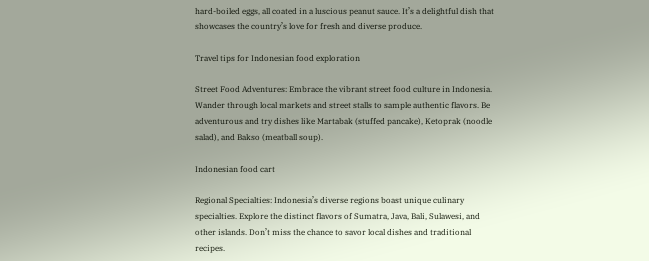hard-boiled eggs, all coated in a luscious peanut sauce. It’s a delightful dish that showcases the country’s love for fresh and diverse produce.

Travel tips for Indonesian food exploration

Street Food Adventures: Embrace the vibrant street food culture in Indonesia. Wander through local markets and street stalls to sample authentic flavors. Be adventurous and try dishes like Martabak (stuffed pancake), Ketoprak (noodle salad), and Bakso (meatball soup).

Indonesian food cart

Regional Specialties: Indonesia’s diverse regions boast unique culinary specialties. Explore the distinct flavors of Sumatra, Java, Bali, Sulawesi, and other islands. Don’t miss the chance to savor local dishes and traditional recipes.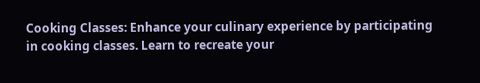Cooking Classes: Enhance your culinary experience by participating in cooking classes. Learn to recreate your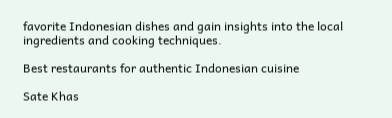favorite Indonesian dishes and gain insights into the local ingredients and cooking techniques.

Best restaurants for authentic Indonesian cuisine

Sate Khas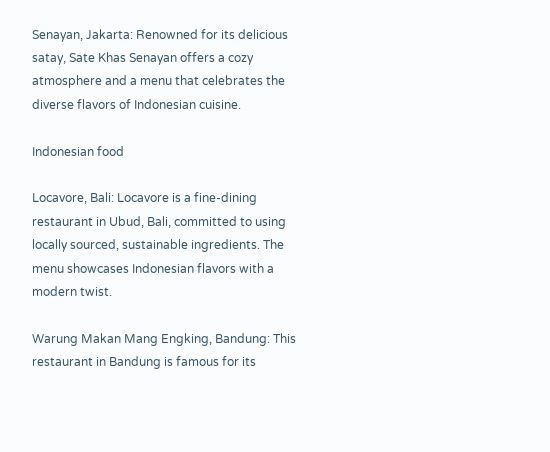Senayan, Jakarta: Renowned for its delicious satay, Sate Khas Senayan offers a cozy atmosphere and a menu that celebrates the diverse flavors of Indonesian cuisine.

Indonesian food

Locavore, Bali: Locavore is a fine-dining restaurant in Ubud, Bali, committed to using locally sourced, sustainable ingredients. The menu showcases Indonesian flavors with a modern twist.

Warung Makan Mang Engking, Bandung: This restaurant in Bandung is famous for its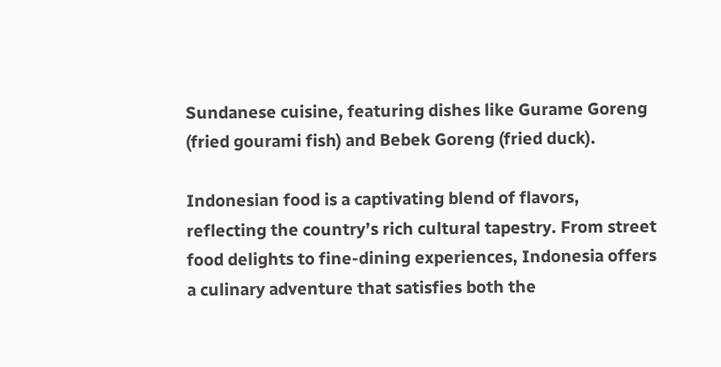Sundanese cuisine, featuring dishes like Gurame Goreng (fried gourami fish) and Bebek Goreng (fried duck).

Indonesian food is a captivating blend of flavors, reflecting the country’s rich cultural tapestry. From street food delights to fine-dining experiences, Indonesia offers a culinary adventure that satisfies both the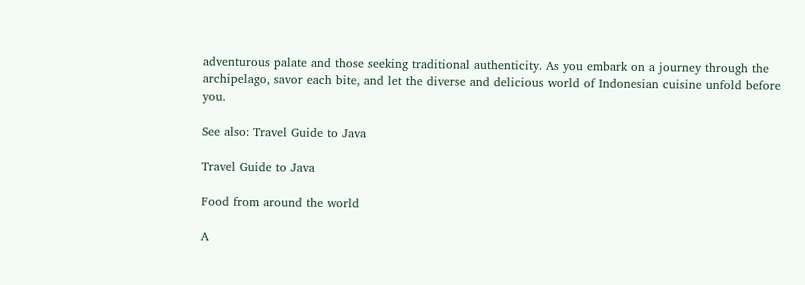adventurous palate and those seeking traditional authenticity. As you embark on a journey through the archipelago, savor each bite, and let the diverse and delicious world of Indonesian cuisine unfold before you.

See also: Travel Guide to Java

Travel Guide to Java

Food from around the world

A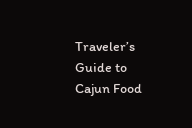Traveler’s Guide to Cajun Food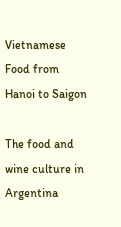Vietnamese Food from Hanoi to Saigon

The food and wine culture in Argentina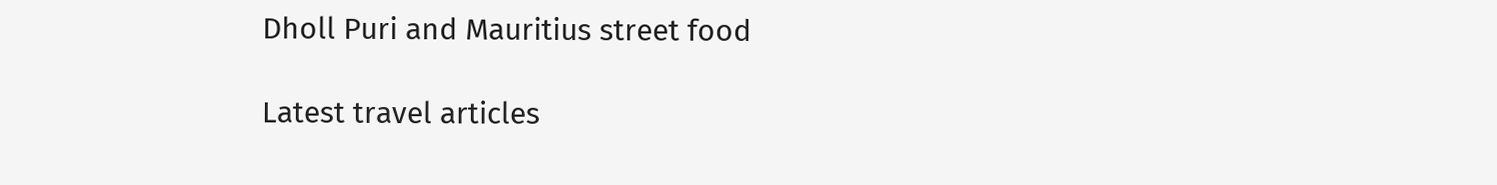Dholl Puri and Mauritius street food

Latest travel articles